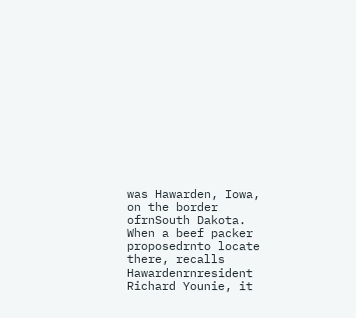was Hawarden, Iowa, on the border ofrnSouth Dakota. When a beef packer proposedrnto locate there, recalls Hawardenrnresident Richard Younie, it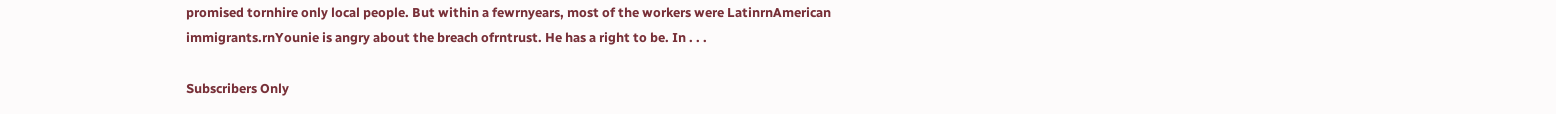promised tornhire only local people. But within a fewrnyears, most of the workers were LatinrnAmerican immigrants.rnYounie is angry about the breach ofrntrust. He has a right to be. In . . .

Subscribers Only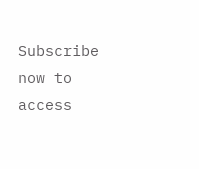Subscribe now to access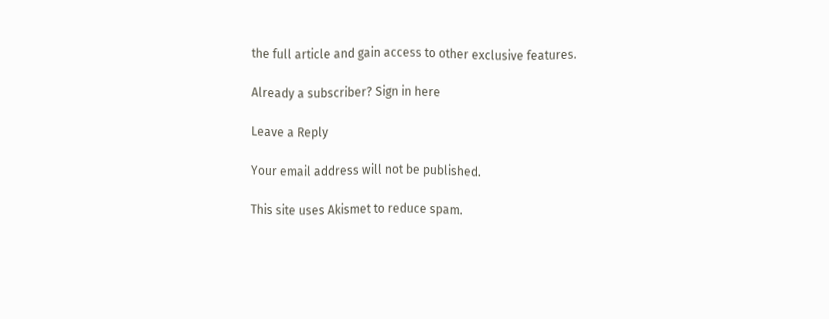the full article and gain access to other exclusive features.

Already a subscriber? Sign in here

Leave a Reply

Your email address will not be published.

This site uses Akismet to reduce spam.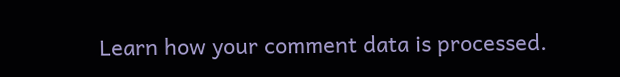Learn how your comment data is processed.